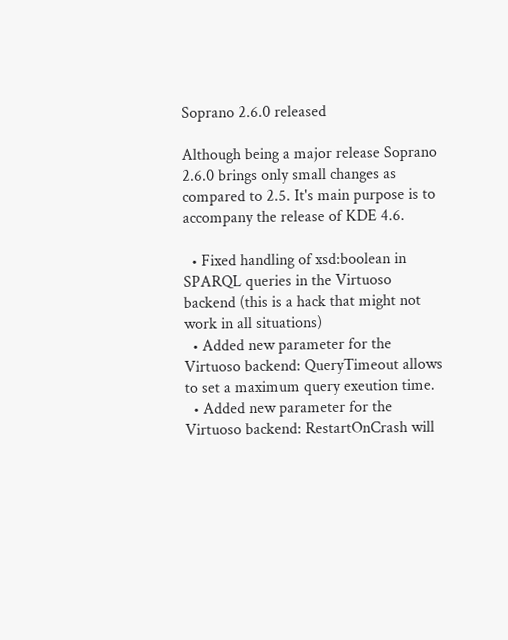Soprano 2.6.0 released

Although being a major release Soprano 2.6.0 brings only small changes as compared to 2.5. It's main purpose is to accompany the release of KDE 4.6.

  • Fixed handling of xsd:boolean in SPARQL queries in the Virtuoso backend (this is a hack that might not work in all situations)
  • Added new parameter for the Virtuoso backend: QueryTimeout allows to set a maximum query exeution time.
  • Added new parameter for the Virtuoso backend: RestartOnCrash will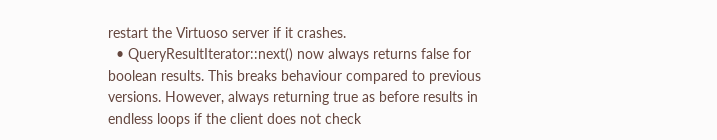restart the Virtuoso server if it crashes.
  • QueryResultIterator::next() now always returns false for boolean results. This breaks behaviour compared to previous versions. However, always returning true as before results in endless loops if the client does not check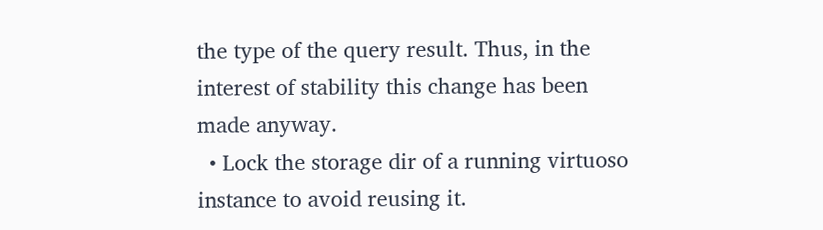the type of the query result. Thus, in the interest of stability this change has been made anyway.
  • Lock the storage dir of a running virtuoso instance to avoid reusing it.